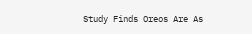Study Finds Oreos Are As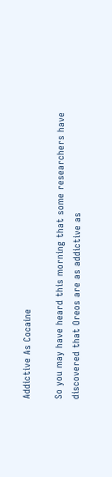Addictive As Cocaine

So you may have heard this morning that some researchers have discovered that Oreos are as addictive as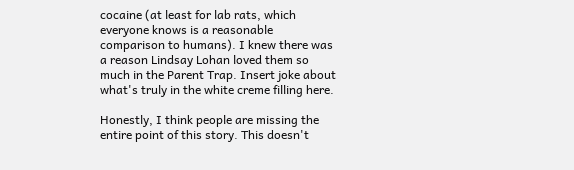cocaine (at least for lab rats, which everyone knows is a reasonable comparison to humans). I knew there was a reason Lindsay Lohan loved them so much in the Parent Trap. Insert joke about what's truly in the white creme filling here.

Honestly, I think people are missing the entire point of this story. This doesn't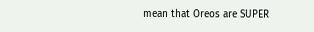mean that Oreos are SUPER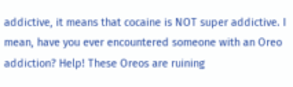addictive, it means that cocaine is NOT super addictive. I mean, have you ever encountered someone with an Oreo addiction? Help! These Oreos are ruining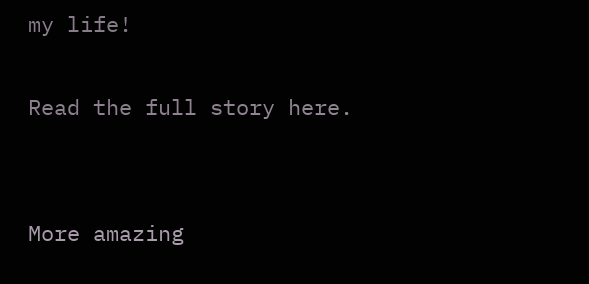my life!

Read the full story here.


More amazing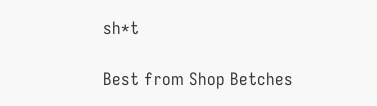sh*t

Best from Shop Betches